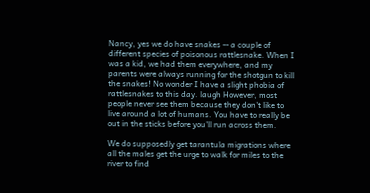Nancy, yes we do have snakes -- a couple of different species of poisonous rattlesnake. When I was a kid, we had them everywhere, and my parents were always running for the shotgun to kill the snakes! No wonder I have a slight phobia of rattlesnakes to this day. laugh However, most people never see them because they don't like to live around a lot of humans. You have to really be out in the sticks before you'll run across them.

We do supposedly get tarantula migrations where all the males get the urge to walk for miles to the river to find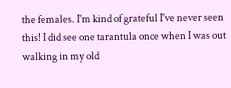the females. I'm kind of grateful I've never seen this! I did see one tarantula once when I was out walking in my old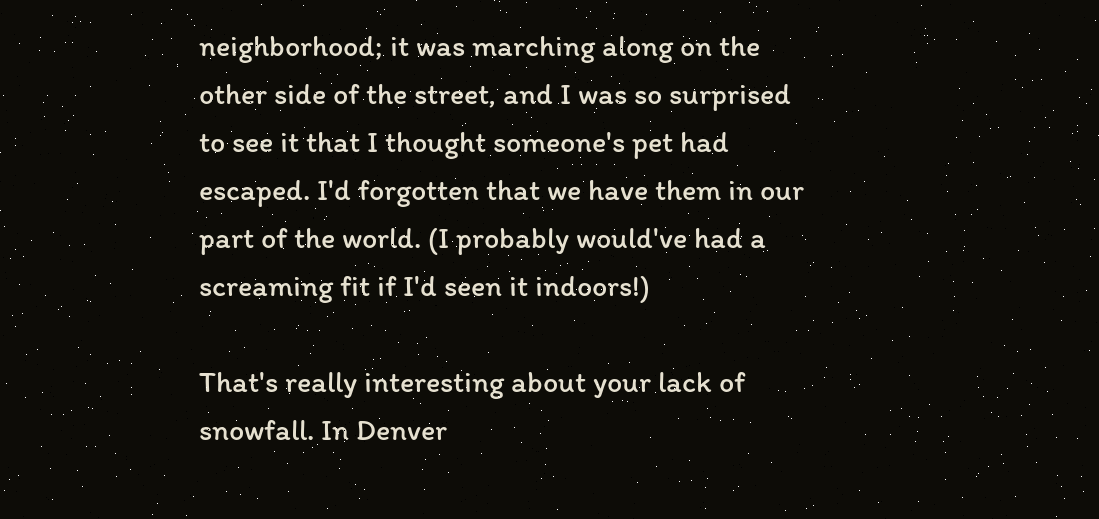neighborhood; it was marching along on the other side of the street, and I was so surprised to see it that I thought someone's pet had escaped. I'd forgotten that we have them in our part of the world. (I probably would've had a screaming fit if I'd seen it indoors!)

That's really interesting about your lack of snowfall. In Denver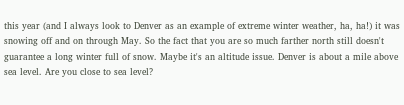this year (and I always look to Denver as an example of extreme winter weather, ha, ha!) it was snowing off and on through May. So the fact that you are so much farther north still doesn't guarantee a long winter full of snow. Maybe it's an altitude issue. Denver is about a mile above sea level. Are you close to sea level?